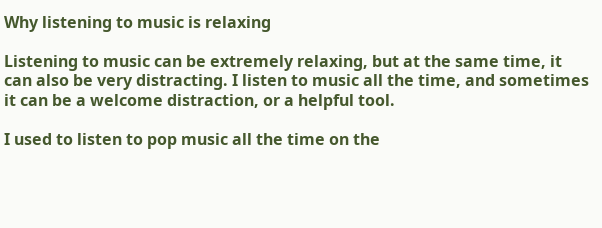Why listening to music is relaxing

Listening to music can be extremely relaxing, but at the same time, it can also be very distracting. I listen to music all the time, and sometimes it can be a welcome distraction, or a helpful tool.

I used to listen to pop music all the time on the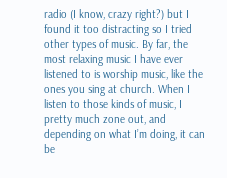radio (I know, crazy right?) but I found it too distracting so I tried other types of music. By far, the most relaxing music I have ever listened to is worship music, like the ones you sing at church. When I listen to those kinds of music, I pretty much zone out, and depending on what I’m doing, it can be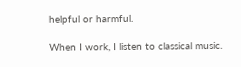helpful or harmful.

When I work, I listen to classical music.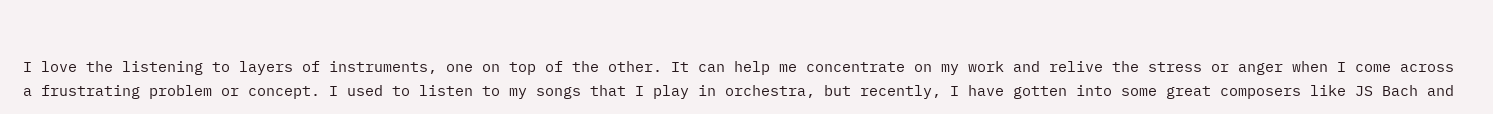I love the listening to layers of instruments, one on top of the other. It can help me concentrate on my work and relive the stress or anger when I come across a frustrating problem or concept. I used to listen to my songs that I play in orchestra, but recently, I have gotten into some great composers like JS Bach and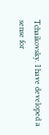Tchaikovsky. I have developed a sense for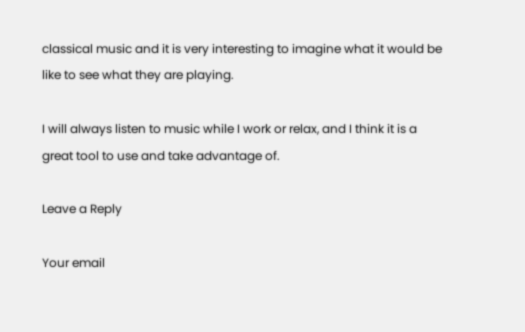classical music and it is very interesting to imagine what it would be like to see what they are playing.

I will always listen to music while I work or relax, and I think it is a great tool to use and take advantage of.

Leave a Reply

Your email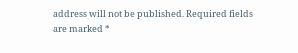address will not be published. Required fields are marked *